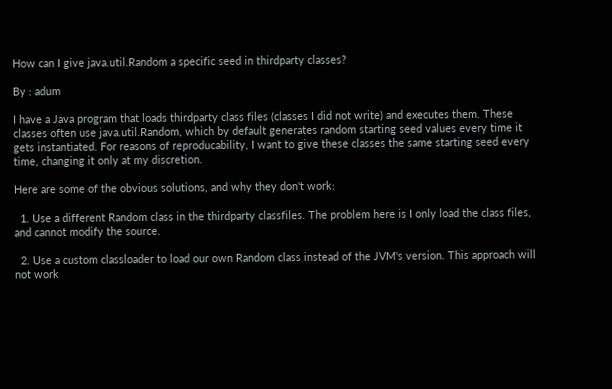How can I give java.util.Random a specific seed in thirdparty classes?

By : adum

I have a Java program that loads thirdparty class files (classes I did not write) and executes them. These classes often use java.util.Random, which by default generates random starting seed values every time it gets instantiated. For reasons of reproducability, I want to give these classes the same starting seed every time, changing it only at my discretion.

Here are some of the obvious solutions, and why they don't work:

  1. Use a different Random class in the thirdparty classfiles. The problem here is I only load the class files, and cannot modify the source.

  2. Use a custom classloader to load our own Random class instead of the JVM's version. This approach will not work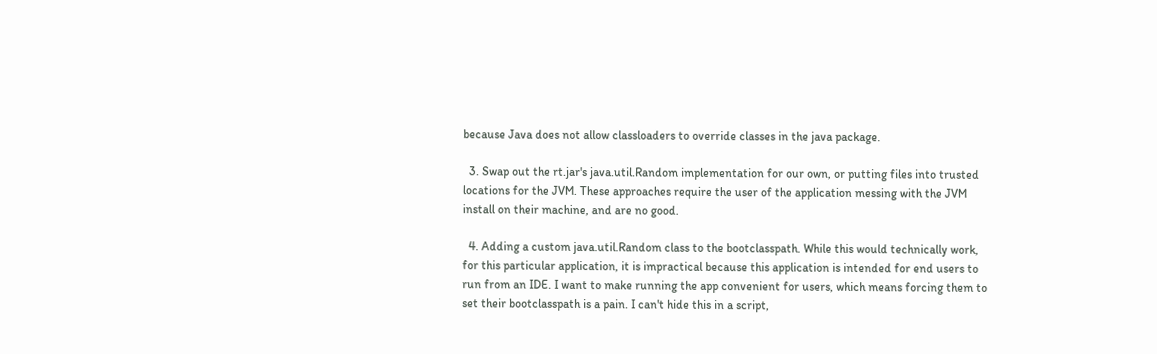because Java does not allow classloaders to override classes in the java package.

  3. Swap out the rt.jar's java.util.Random implementation for our own, or putting files into trusted locations for the JVM. These approaches require the user of the application messing with the JVM install on their machine, and are no good.

  4. Adding a custom java.util.Random class to the bootclasspath. While this would technically work, for this particular application, it is impractical because this application is intended for end users to run from an IDE. I want to make running the app convenient for users, which means forcing them to set their bootclasspath is a pain. I can't hide this in a script,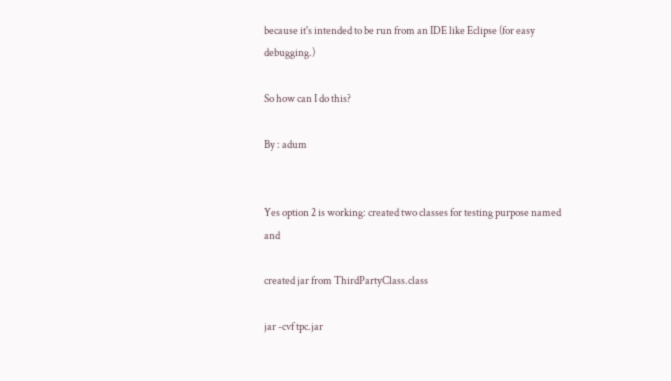because it's intended to be run from an IDE like Eclipse (for easy debugging.)

So how can I do this?

By : adum


Yes option 2 is working: created two classes for testing purpose named and

created jar from ThirdPartyClass.class

jar -cvf tpc.jar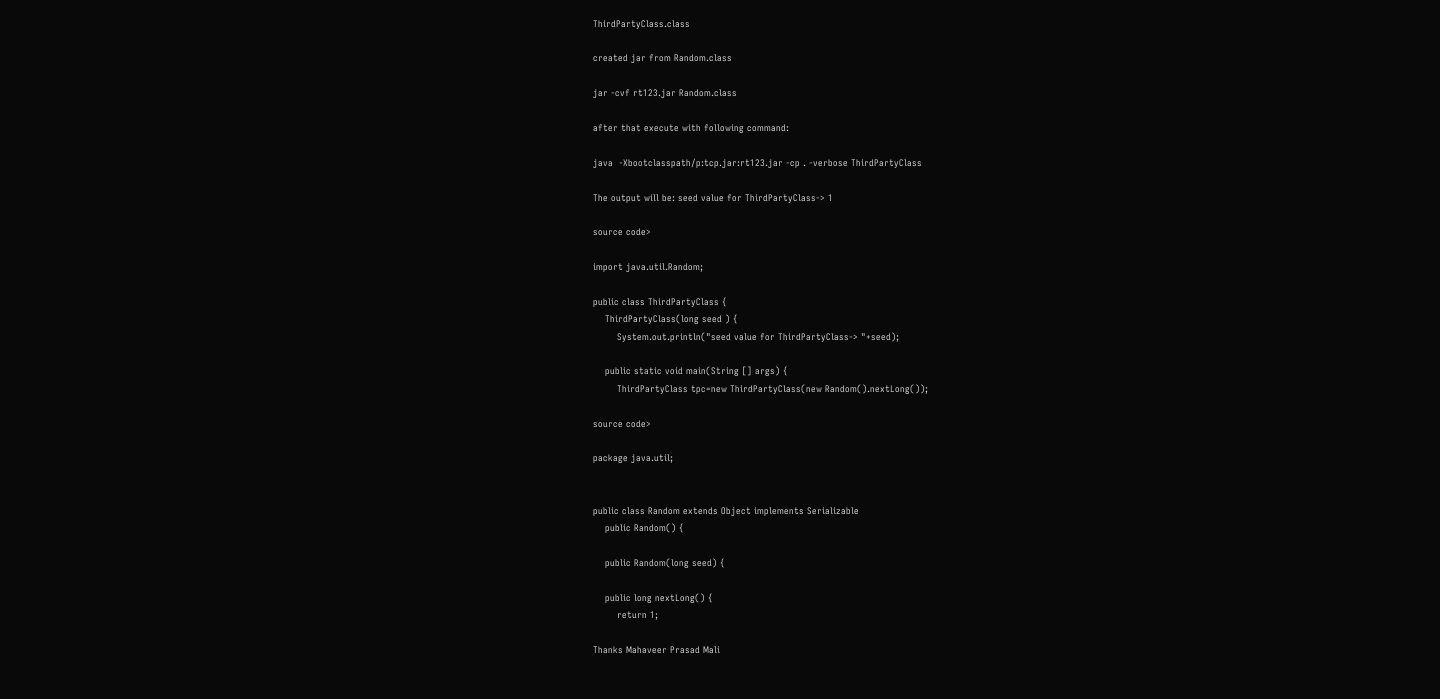ThirdPartyClass.class

created jar from Random.class

jar -cvf rt123.jar Random.class

after that execute with following command:

java  -Xbootclasspath/p:tcp.jar:rt123.jar -cp . -verbose ThirdPartyClass

The output will be: seed value for ThirdPartyClass-> 1

source code>

import java.util.Random;

public class ThirdPartyClass {
    ThirdPartyClass(long seed ) {
        System.out.println("seed value for ThirdPartyClass-> "+seed);

    public static void main(String [] args) {
        ThirdPartyClass tpc=new ThirdPartyClass(new Random().nextLong());

source code>

package java.util;


public class Random extends Object implements Serializable
    public Random() {

    public Random(long seed) {

    public long nextLong() {
        return 1;

Thanks Mahaveer Prasad Mali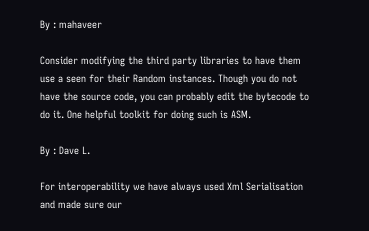By : mahaveer

Consider modifying the third party libraries to have them use a seen for their Random instances. Though you do not have the source code, you can probably edit the bytecode to do it. One helpful toolkit for doing such is ASM.

By : Dave L.

For interoperability we have always used Xml Serialisation and made sure our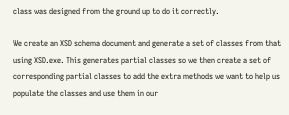class was designed from the ground up to do it correctly.

We create an XSD schema document and generate a set of classes from that using XSD.exe. This generates partial classes so we then create a set of corresponding partial classes to add the extra methods we want to help us populate the classes and use them in our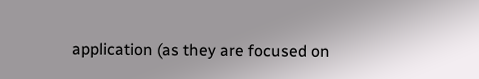application (as they are focused on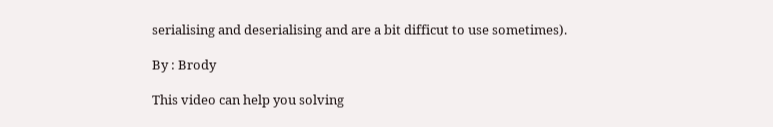serialising and deserialising and are a bit difficut to use sometimes).

By : Brody

This video can help you solving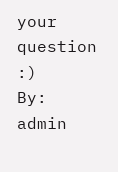your question :)
By: admin